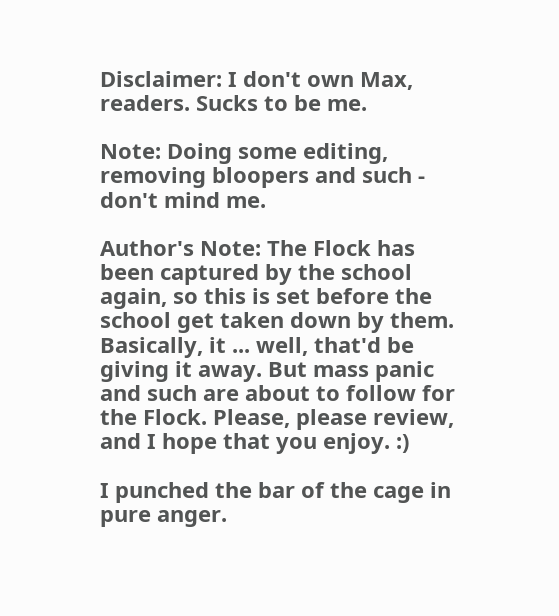Disclaimer: I don't own Max, readers. Sucks to be me.

Note: Doing some editing, removing bloopers and such - don't mind me.

Author's Note: The Flock has been captured by the school again, so this is set before the school get taken down by them. Basically, it ... well, that'd be giving it away. But mass panic and such are about to follow for the Flock. Please, please review, and I hope that you enjoy. :)

I punched the bar of the cage in pure anger.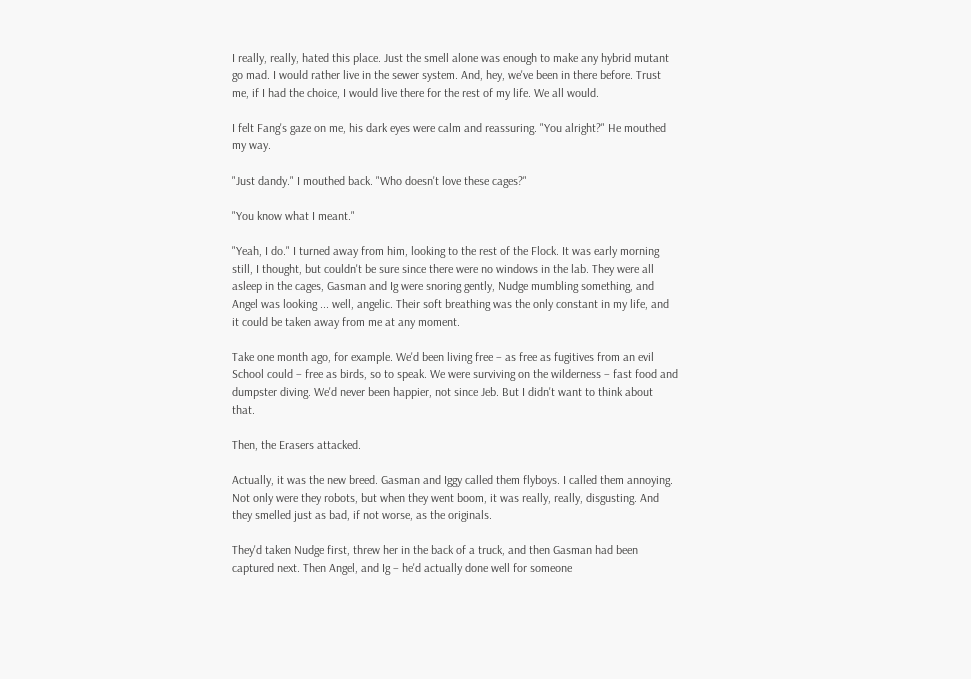I really, really, hated this place. Just the smell alone was enough to make any hybrid mutant go mad. I would rather live in the sewer system. And, hey, we've been in there before. Trust me, if I had the choice, I would live there for the rest of my life. We all would.

I felt Fang's gaze on me, his dark eyes were calm and reassuring. "You alright?" He mouthed my way.

"Just dandy." I mouthed back. "Who doesn't love these cages?"

"You know what I meant."

"Yeah, I do." I turned away from him, looking to the rest of the Flock. It was early morning still, I thought, but couldn't be sure since there were no windows in the lab. They were all asleep in the cages, Gasman and Ig were snoring gently, Nudge mumbling something, and Angel was looking ... well, angelic. Their soft breathing was the only constant in my life, and it could be taken away from me at any moment.

Take one month ago, for example. We'd been living free – as free as fugitives from an evil School could – free as birds, so to speak. We were surviving on the wilderness – fast food and dumpster diving. We'd never been happier, not since Jeb. But I didn't want to think about that.

Then, the Erasers attacked.

Actually, it was the new breed. Gasman and Iggy called them flyboys. I called them annoying. Not only were they robots, but when they went boom, it was really, really, disgusting. And they smelled just as bad, if not worse, as the originals.

They'd taken Nudge first, threw her in the back of a truck, and then Gasman had been captured next. Then Angel, and Ig – he'd actually done well for someone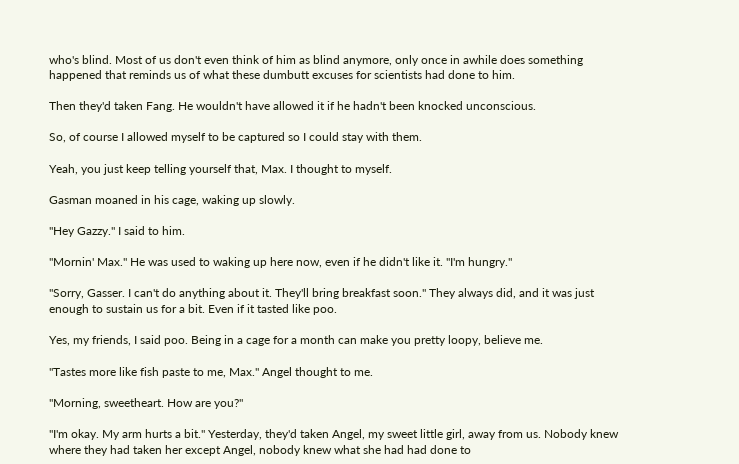who's blind. Most of us don't even think of him as blind anymore, only once in awhile does something happened that reminds us of what these dumbutt excuses for scientists had done to him.

Then they'd taken Fang. He wouldn't have allowed it if he hadn't been knocked unconscious.

So, of course I allowed myself to be captured so I could stay with them.

Yeah, you just keep telling yourself that, Max. I thought to myself.

Gasman moaned in his cage, waking up slowly.

"Hey Gazzy." I said to him.

"Mornin' Max." He was used to waking up here now, even if he didn't like it. "I'm hungry."

"Sorry, Gasser. I can't do anything about it. They'll bring breakfast soon." They always did, and it was just enough to sustain us for a bit. Even if it tasted like poo.

Yes, my friends, I said poo. Being in a cage for a month can make you pretty loopy, believe me.

"Tastes more like fish paste to me, Max." Angel thought to me.

"Morning, sweetheart. How are you?"

"I'm okay. My arm hurts a bit." Yesterday, they'd taken Angel, my sweet little girl, away from us. Nobody knew where they had taken her except Angel, nobody knew what she had had done to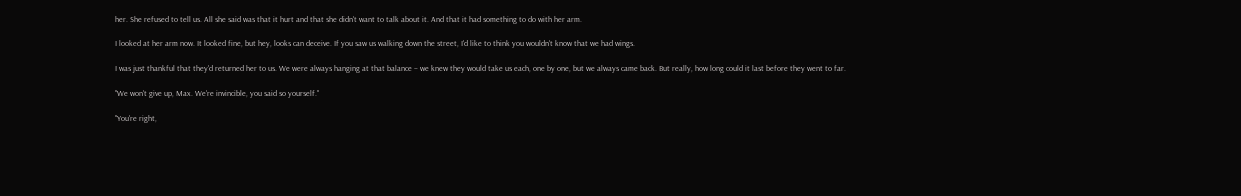her. She refused to tell us. All she said was that it hurt and that she didn't want to talk about it. And that it had something to do with her arm.

I looked at her arm now. It looked fine, but hey, looks can deceive. If you saw us walking down the street, I'd like to think you wouldn't know that we had wings.

I was just thankful that they'd returned her to us. We were always hanging at that balance – we knew they would take us each, one by one, but we always came back. But really, how long could it last before they went to far.

"We won't give up, Max. We're invincible, you said so yourself."

"You're right,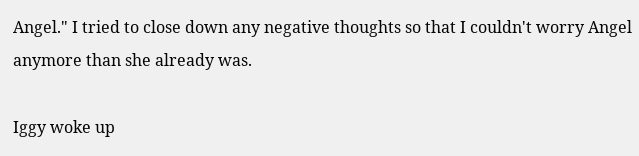Angel." I tried to close down any negative thoughts so that I couldn't worry Angel anymore than she already was.

Iggy woke up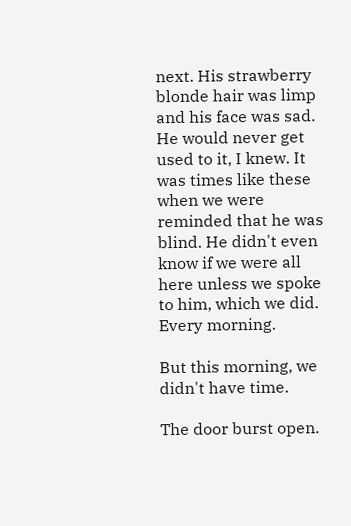next. His strawberry blonde hair was limp and his face was sad. He would never get used to it, I knew. It was times like these when we were reminded that he was blind. He didn't even know if we were all here unless we spoke to him, which we did. Every morning.

But this morning, we didn't have time.

The door burst open.